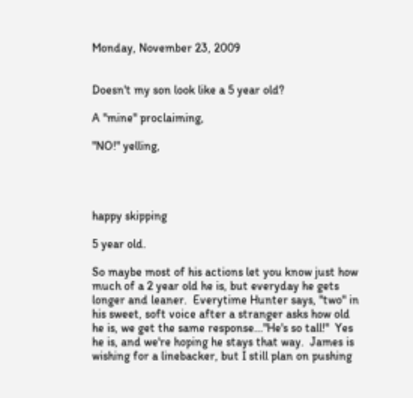Monday, November 23, 2009


Doesn't my son look like a 5 year old?

A "mine" proclaiming,

"NO!" yelling,




happy skipping

5 year old.

So maybe most of his actions let you know just how much of a 2 year old he is, but everyday he gets longer and leaner.  Everytime Hunter says, "two" in his sweet, soft voice after a stranger asks how old he is, we get the same response..."He's so tall!"  Yes he is, and we're hoping he stays that way.  James is wishing for a linebacker, but I still plan on pushing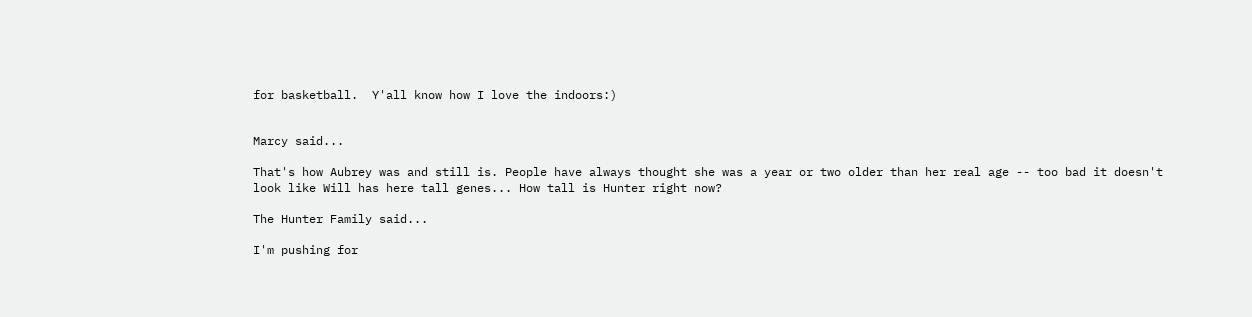for basketball.  Y'all know how I love the indoors:)


Marcy said...

That's how Aubrey was and still is. People have always thought she was a year or two older than her real age -- too bad it doesn't look like Will has here tall genes... How tall is Hunter right now?

The Hunter Family said...

I'm pushing for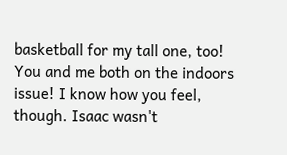basketball for my tall one, too! You and me both on the indoors issue! I know how you feel, though. Isaac wasn't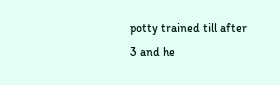potty trained till after 3 and he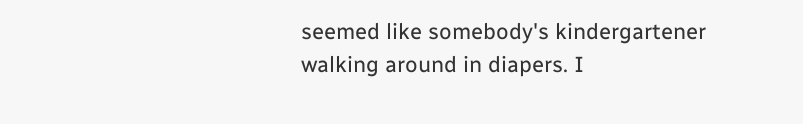seemed like somebody's kindergartener walking around in diapers. I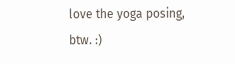love the yoga posing, btw. :)